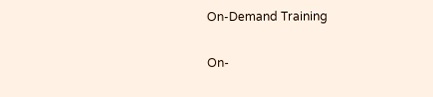On-Demand Training

On-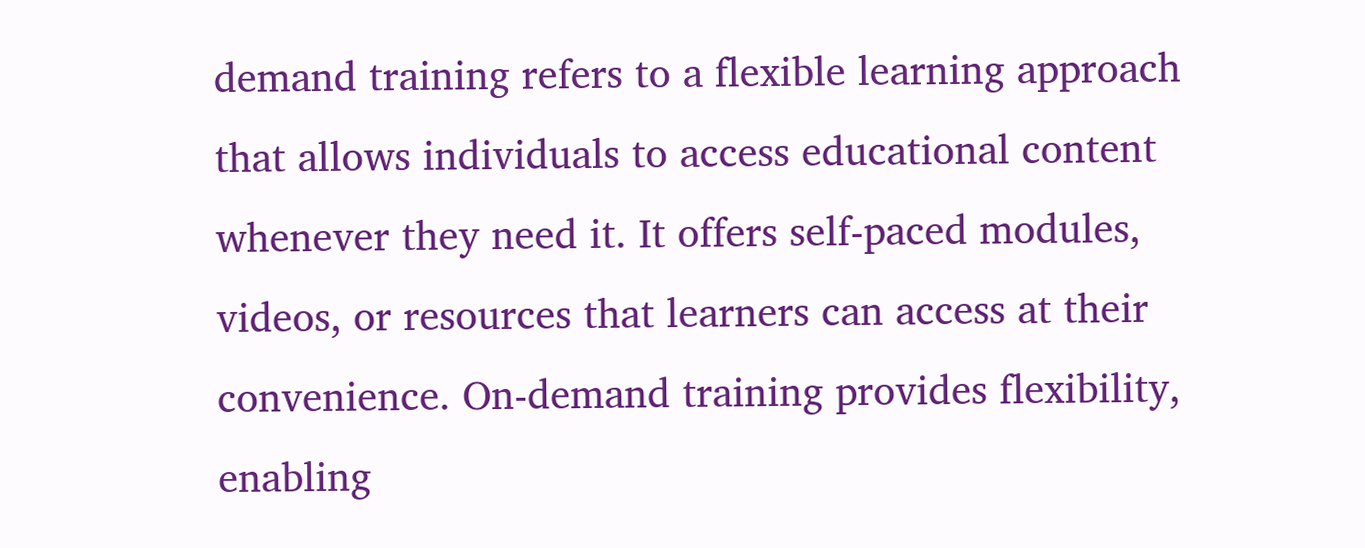demand training refers to a flexible learning approach that allows individuals to access educational content whenever they need it. It offers self-paced modules, videos, or resources that learners can access at their convenience. On-demand training provides flexibility, enabling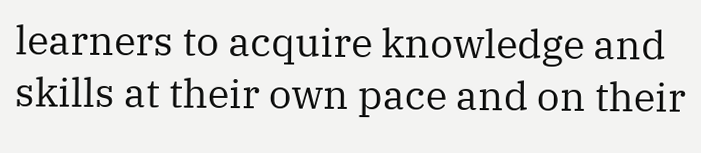learners to acquire knowledge and skills at their own pace and on their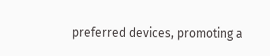preferred devices, promoting a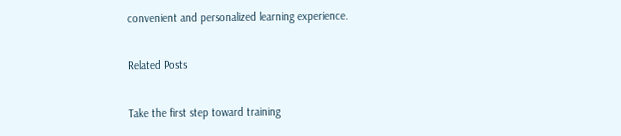convenient and personalized learning experience.

Related Posts

Take the first step toward training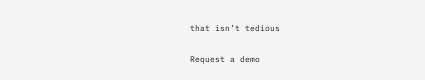that isn’t tedious

Request a demo